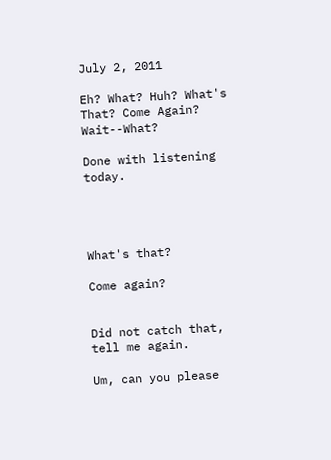July 2, 2011

Eh? What? Huh? What's That? Come Again? Wait--What?

Done with listening today.




What's that?

Come again?


Did not catch that, tell me again.

Um, can you please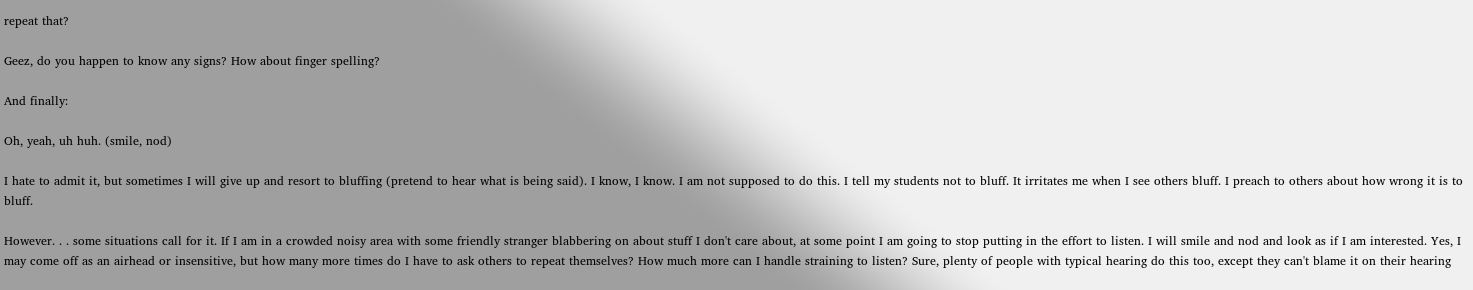repeat that?

Geez, do you happen to know any signs? How about finger spelling?

And finally:

Oh, yeah, uh huh. (smile, nod)

I hate to admit it, but sometimes I will give up and resort to bluffing (pretend to hear what is being said). I know, I know. I am not supposed to do this. I tell my students not to bluff. It irritates me when I see others bluff. I preach to others about how wrong it is to bluff.

However. . . some situations call for it. If I am in a crowded noisy area with some friendly stranger blabbering on about stuff I don't care about, at some point I am going to stop putting in the effort to listen. I will smile and nod and look as if I am interested. Yes, I may come off as an airhead or insensitive, but how many more times do I have to ask others to repeat themselves? How much more can I handle straining to listen? Sure, plenty of people with typical hearing do this too, except they can't blame it on their hearing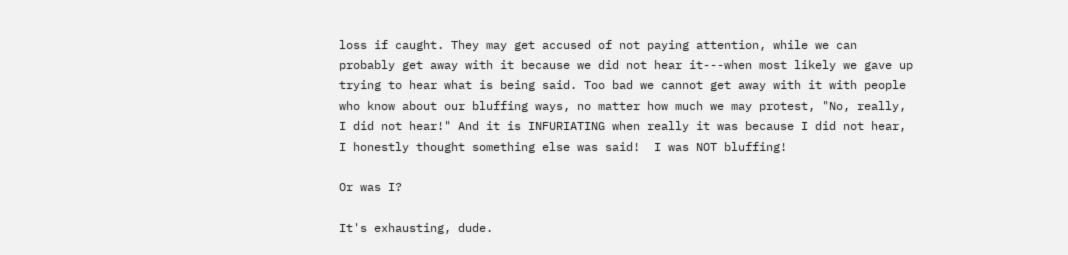loss if caught. They may get accused of not paying attention, while we can probably get away with it because we did not hear it---when most likely we gave up trying to hear what is being said. Too bad we cannot get away with it with people who know about our bluffing ways, no matter how much we may protest, "No, really, I did not hear!" And it is INFURIATING when really it was because I did not hear, I honestly thought something else was said!  I was NOT bluffing!

Or was I?

It's exhausting, dude.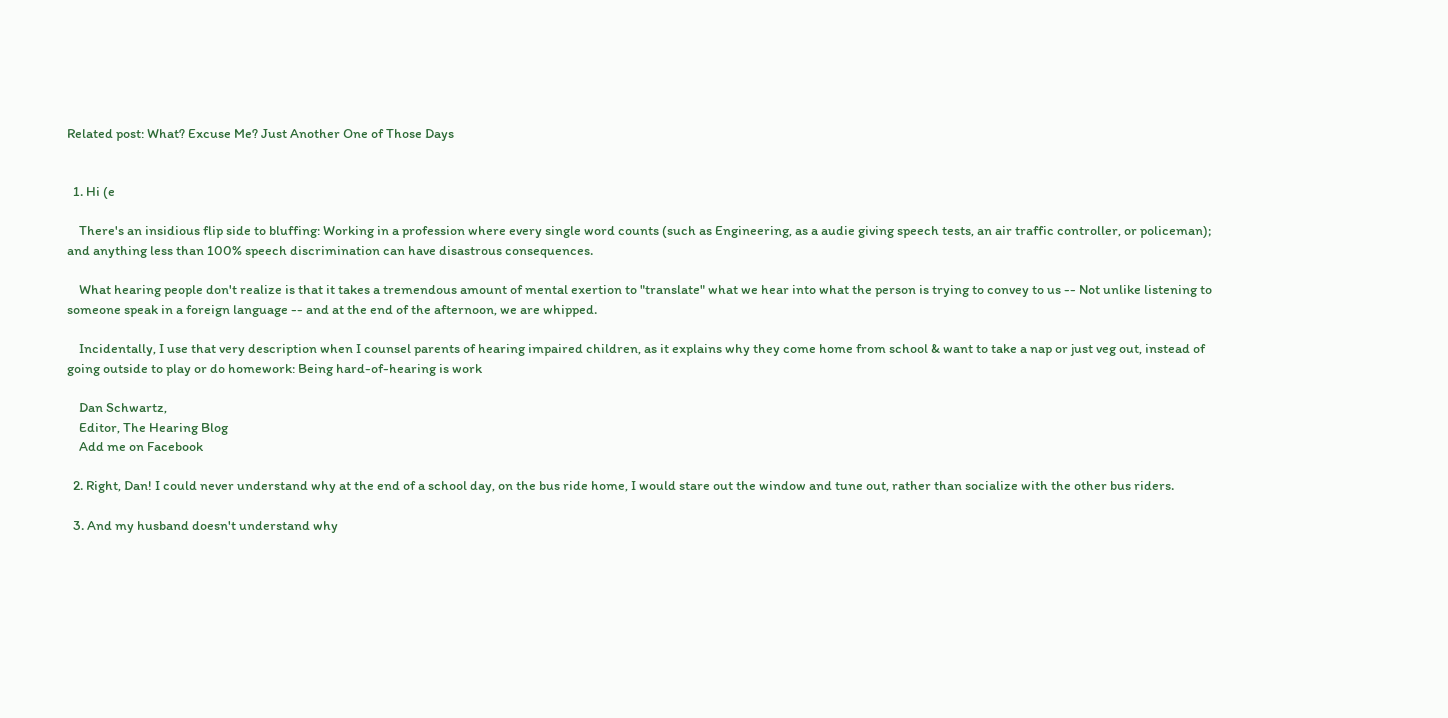Related post: What? Excuse Me? Just Another One of Those Days


  1. Hi (e

    There's an insidious flip side to bluffing: Working in a profession where every single word counts (such as Engineering, as a audie giving speech tests, an air traffic controller, or policeman); and anything less than 100% speech discrimination can have disastrous consequences.

    What hearing people don't realize is that it takes a tremendous amount of mental exertion to "translate" what we hear into what the person is trying to convey to us -- Not unlike listening to someone speak in a foreign language -- and at the end of the afternoon, we are whipped.

    Incidentally, I use that very description when I counsel parents of hearing impaired children, as it explains why they come home from school & want to take a nap or just veg out, instead of going outside to play or do homework: Being hard-of-hearing is work

    Dan Schwartz,
    Editor, The Hearing Blog
    Add me on Facebook

  2. Right, Dan! I could never understand why at the end of a school day, on the bus ride home, I would stare out the window and tune out, rather than socialize with the other bus riders.

  3. And my husband doesn't understand why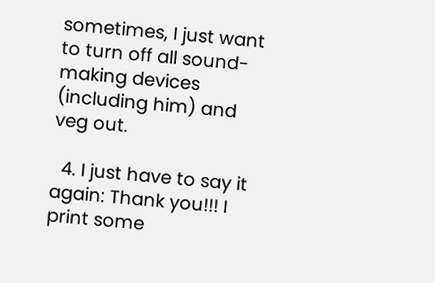sometimes, I just want to turn off all sound-making devices (including him) and veg out.

  4. I just have to say it again: Thank you!!! I print some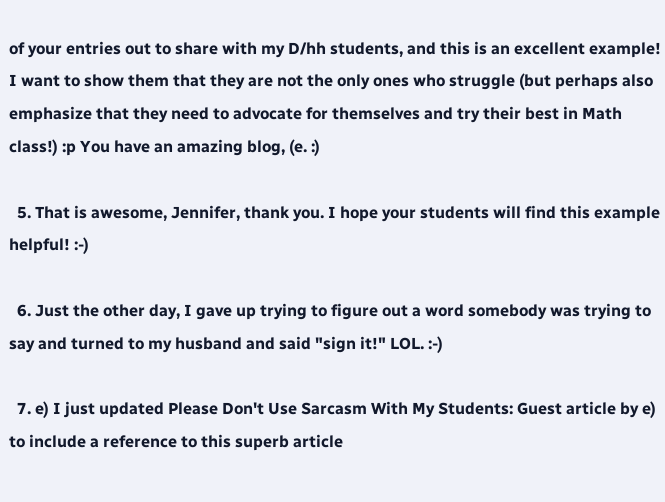of your entries out to share with my D/hh students, and this is an excellent example! I want to show them that they are not the only ones who struggle (but perhaps also emphasize that they need to advocate for themselves and try their best in Math class!) :p You have an amazing blog, (e. :)

  5. That is awesome, Jennifer, thank you. I hope your students will find this example helpful! :-)

  6. Just the other day, I gave up trying to figure out a word somebody was trying to say and turned to my husband and said "sign it!" LOL. :-)

  7. e) I just updated Please Don't Use Sarcasm With My Students: Guest article by e) to include a reference to this superb article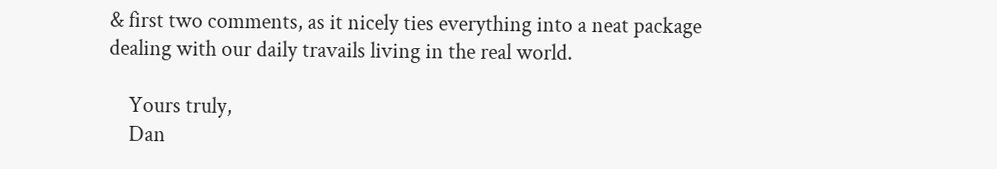& first two comments, as it nicely ties everything into a neat package dealing with our daily travails living in the real world.

    Yours truly,
    Dan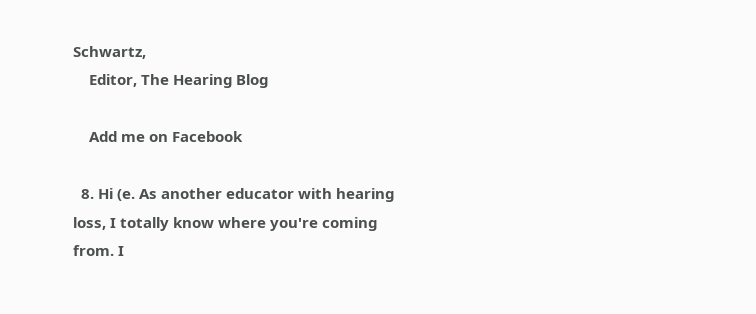Schwartz,
    Editor, The Hearing Blog

    Add me on Facebook

  8. Hi (e. As another educator with hearing loss, I totally know where you're coming from. I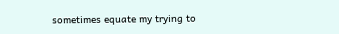sometimes equate my trying to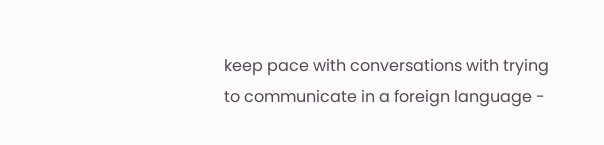keep pace with conversations with trying to communicate in a foreign language -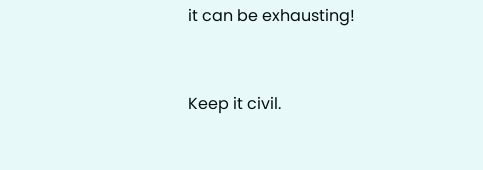it can be exhausting!


Keep it civil.